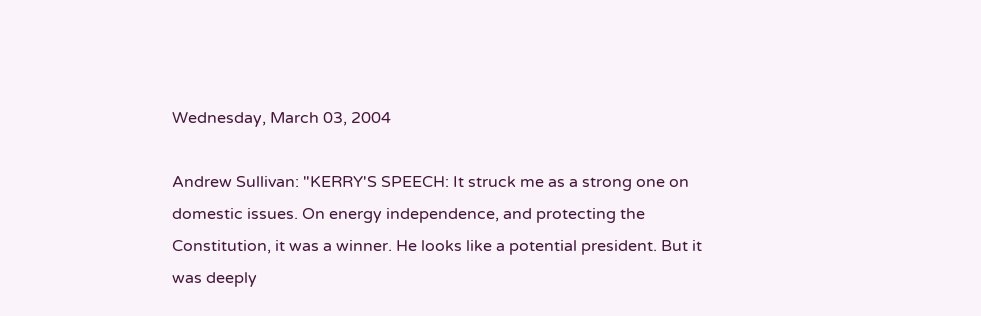Wednesday, March 03, 2004

Andrew Sullivan: "KERRY'S SPEECH: It struck me as a strong one on domestic issues. On energy independence, and protecting the Constitution, it was a winner. He looks like a potential president. But it was deeply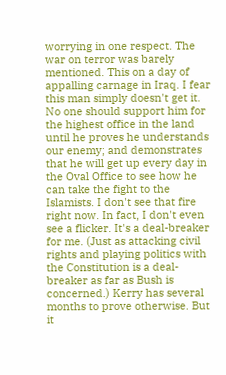worrying in one respect. The war on terror was barely mentioned. This on a day of appalling carnage in Iraq. I fear this man simply doesn't get it. No one should support him for the highest office in the land until he proves he understands our enemy; and demonstrates that he will get up every day in the Oval Office to see how he can take the fight to the Islamists. I don't see that fire right now. In fact, I don't even see a flicker. It's a deal-breaker for me. (Just as attacking civil rights and playing politics with the Constitution is a deal-breaker as far as Bush is concerned.) Kerry has several months to prove otherwise. But it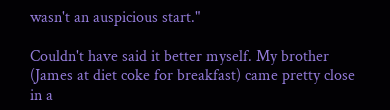wasn't an auspicious start."

Couldn't have said it better myself. My brother (James at diet coke for breakfast) came pretty close in a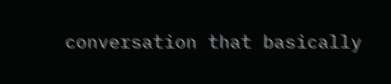conversation that basically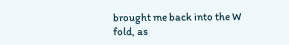brought me back into the W fold, as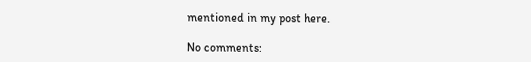mentioned in my post here.

No comments: